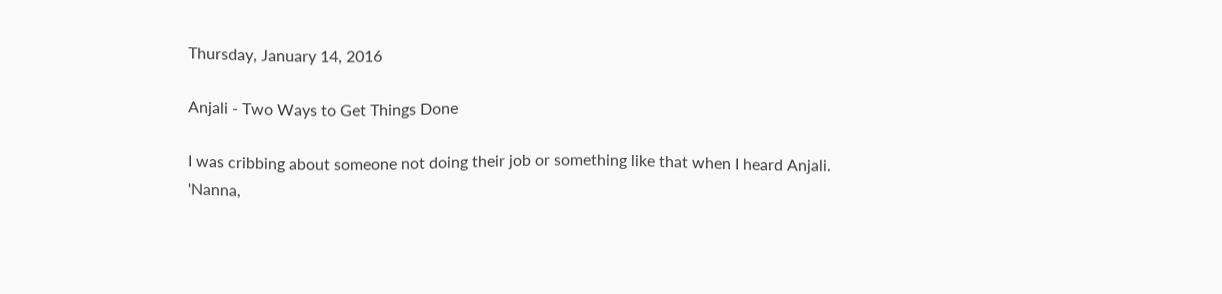Thursday, January 14, 2016

Anjali - Two Ways to Get Things Done

I was cribbing about someone not doing their job or something like that when I heard Anjali.
'Nanna,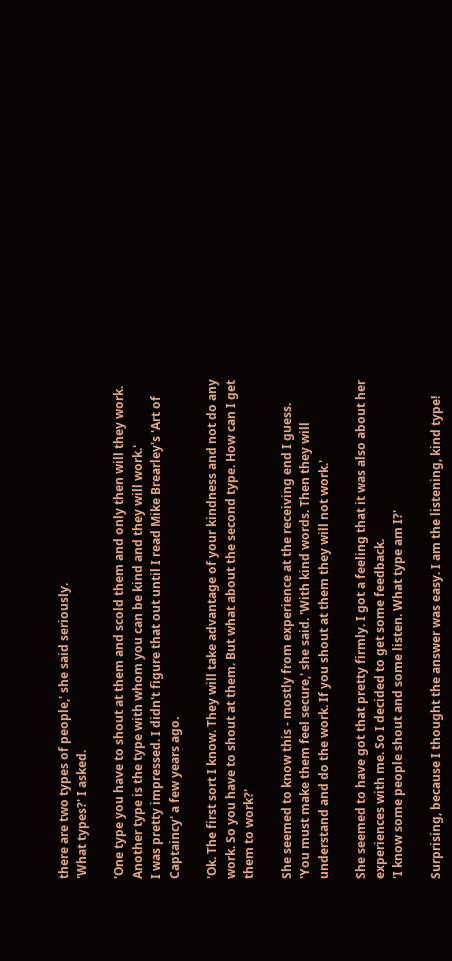there are two types of people,' she said seriously.
'What types?' I asked.

'One type you have to shout at them and scold them and only then will they work. Another type is the type with whom you can be kind and they will work.'
I was pretty impressed. I didn't figure that out until I read Mike Brearley's 'Art of Captaincy' a few years ago.

'Ok. The first sort I know. They will take advantage of your kindness and not do any work. So you have to shout at them. But what about the second type. How can I get them to work?'

She seemed to know this - mostly from experience at the receiving end I guess.
'You must make them feel secure,' she said. 'With kind words. Then they will understand and do the work. If you shout at them they will not work.'

She seemed to have got that pretty firmly. I got a feeling that it was also about her experiences with me. So I decided to get some feedback.
'I know some people shout and some listen. What type am I?'

Surprising, because I thought the answer was easy. I am the listening, kind type!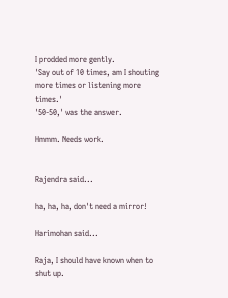I prodded more gently.
'Say out of 10 times, am I shouting more times or listening more times.'
'50-50,' was the answer.

Hmmm. Needs work.


Rajendra said...

ha, ha, ha, don't need a mirror!

Harimohan said...

Raja, I should have known when to shut up.